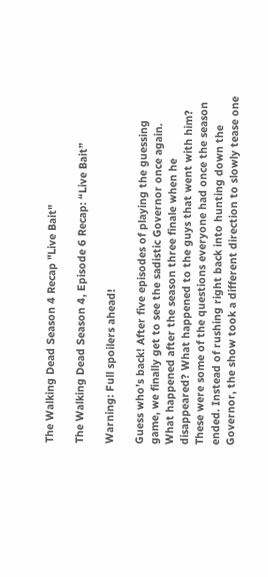The Walking Dead Season 4 Recap "Live Bait"

The Walking Dead Season 4, Episode 6 Recap: “Live Bait”

Warning: Full spoilers ahead!

Guess who’s back! After five episodes of playing the guessing game, we finally get to see the sadistic Governor once again. What happened after the season three finale when he disappeared? What happened to the guys that went with him? These were some of the questions everyone had once the season ended. Instead of rushing right back into hunting down the Governor, the show took a different direction to slowly tease one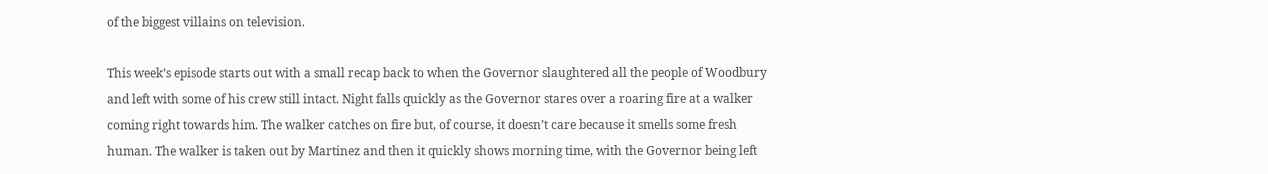of the biggest villains on television.

This week’s episode starts out with a small recap back to when the Governor slaughtered all the people of Woodbury and left with some of his crew still intact. Night falls quickly as the Governor stares over a roaring fire at a walker coming right towards him. The walker catches on fire but, of course, it doesn’t care because it smells some fresh human. The walker is taken out by Martinez and then it quickly shows morning time, with the Governor being left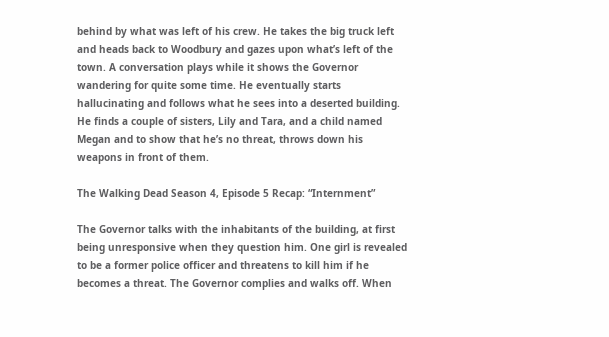behind by what was left of his crew. He takes the big truck left and heads back to Woodbury and gazes upon what’s left of the town. A conversation plays while it shows the Governor wandering for quite some time. He eventually starts hallucinating and follows what he sees into a deserted building. He finds a couple of sisters, Lily and Tara, and a child named Megan and to show that he’s no threat, throws down his weapons in front of them.

The Walking Dead Season 4, Episode 5 Recap: “Internment”

The Governor talks with the inhabitants of the building, at first being unresponsive when they question him. One girl is revealed to be a former police officer and threatens to kill him if he becomes a threat. The Governor complies and walks off. When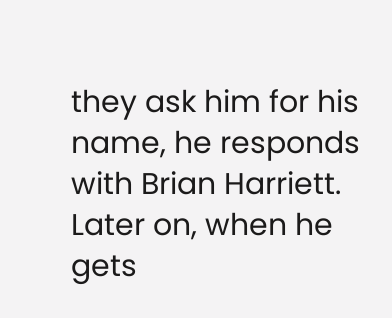they ask him for his name, he responds with Brian Harriett. Later on, when he gets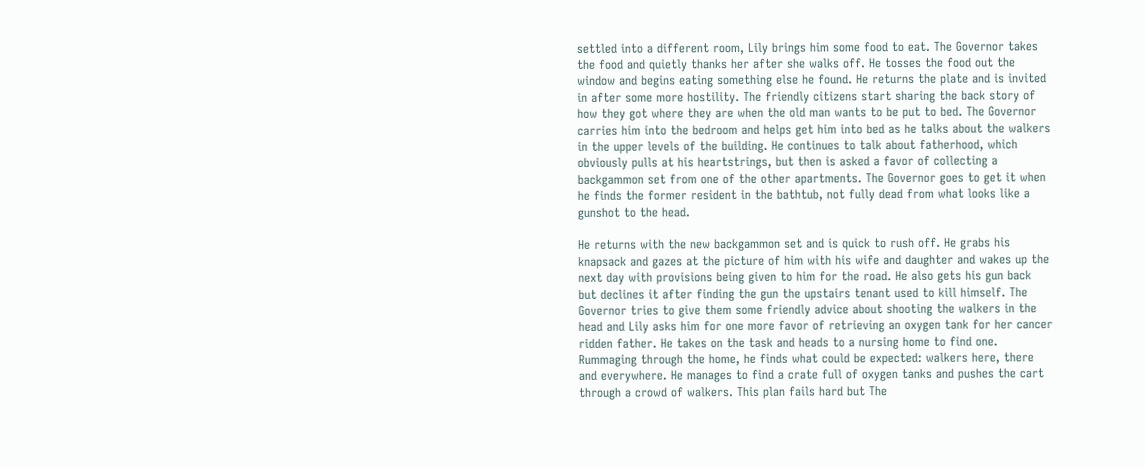settled into a different room, Lily brings him some food to eat. The Governor takes the food and quietly thanks her after she walks off. He tosses the food out the window and begins eating something else he found. He returns the plate and is invited in after some more hostility. The friendly citizens start sharing the back story of how they got where they are when the old man wants to be put to bed. The Governor carries him into the bedroom and helps get him into bed as he talks about the walkers in the upper levels of the building. He continues to talk about fatherhood, which obviously pulls at his heartstrings, but then is asked a favor of collecting a backgammon set from one of the other apartments. The Governor goes to get it when he finds the former resident in the bathtub, not fully dead from what looks like a gunshot to the head.

He returns with the new backgammon set and is quick to rush off. He grabs his knapsack and gazes at the picture of him with his wife and daughter and wakes up the next day with provisions being given to him for the road. He also gets his gun back but declines it after finding the gun the upstairs tenant used to kill himself. The Governor tries to give them some friendly advice about shooting the walkers in the head and Lily asks him for one more favor of retrieving an oxygen tank for her cancer ridden father. He takes on the task and heads to a nursing home to find one. Rummaging through the home, he finds what could be expected: walkers here, there and everywhere. He manages to find a crate full of oxygen tanks and pushes the cart through a crowd of walkers. This plan fails hard but The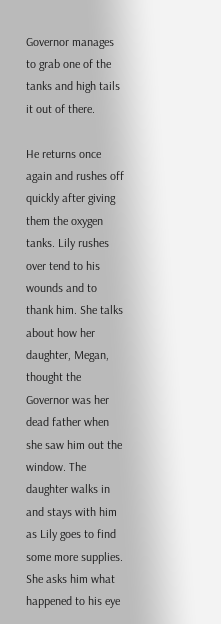Governor manages to grab one of the tanks and high tails it out of there.

He returns once again and rushes off quickly after giving them the oxygen tanks. Lily rushes over tend to his wounds and to thank him. She talks about how her daughter, Megan, thought the Governor was her dead father when she saw him out the window. The daughter walks in and stays with him as Lily goes to find some more supplies. She asks him what happened to his eye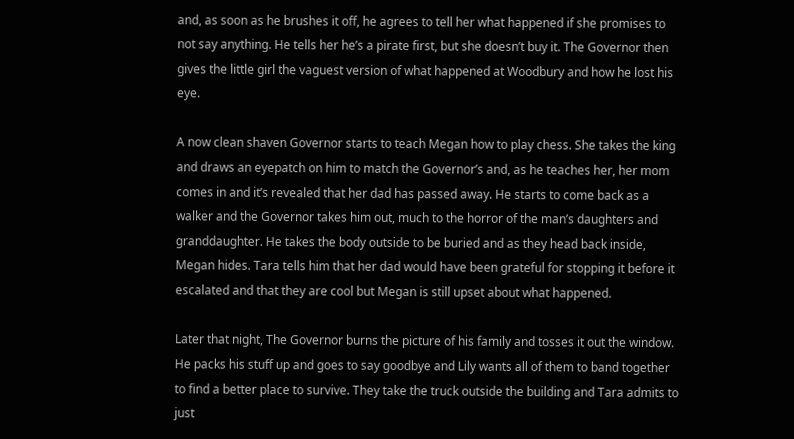and, as soon as he brushes it off, he agrees to tell her what happened if she promises to not say anything. He tells her he’s a pirate first, but she doesn’t buy it. The Governor then gives the little girl the vaguest version of what happened at Woodbury and how he lost his eye.

A now clean shaven Governor starts to teach Megan how to play chess. She takes the king and draws an eyepatch on him to match the Governor’s and, as he teaches her, her mom comes in and it’s revealed that her dad has passed away. He starts to come back as a walker and the Governor takes him out, much to the horror of the man’s daughters and granddaughter. He takes the body outside to be buried and as they head back inside, Megan hides. Tara tells him that her dad would have been grateful for stopping it before it escalated and that they are cool but Megan is still upset about what happened.

Later that night, The Governor burns the picture of his family and tosses it out the window. He packs his stuff up and goes to say goodbye and Lily wants all of them to band together to find a better place to survive. They take the truck outside the building and Tara admits to just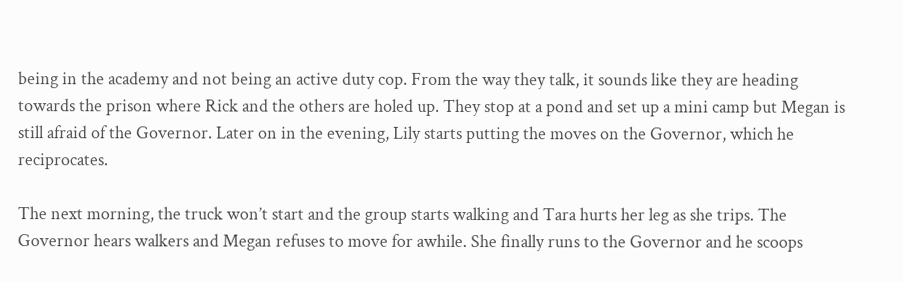being in the academy and not being an active duty cop. From the way they talk, it sounds like they are heading towards the prison where Rick and the others are holed up. They stop at a pond and set up a mini camp but Megan is still afraid of the Governor. Later on in the evening, Lily starts putting the moves on the Governor, which he reciprocates.

The next morning, the truck won’t start and the group starts walking and Tara hurts her leg as she trips. The Governor hears walkers and Megan refuses to move for awhile. She finally runs to the Governor and he scoops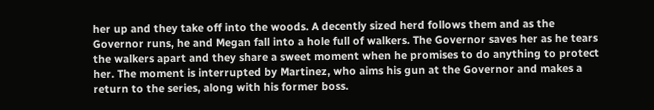her up and they take off into the woods. A decently sized herd follows them and as the Governor runs, he and Megan fall into a hole full of walkers. The Governor saves her as he tears the walkers apart and they share a sweet moment when he promises to do anything to protect her. The moment is interrupted by Martinez, who aims his gun at the Governor and makes a return to the series, along with his former boss.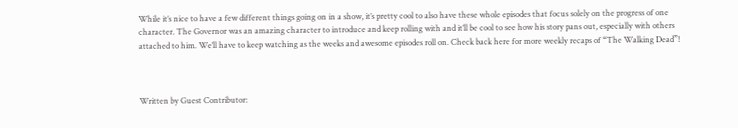While it’s nice to have a few different things going on in a show, it’s pretty cool to also have these whole episodes that focus solely on the progress of one character. The Governor was an amazing character to introduce and keep rolling with and it’ll be cool to see how his story pans out, especially with others attached to him. We’ll have to keep watching as the weeks and awesome episodes roll on. Check back here for more weekly recaps of “The Walking Dead”!



Written by Guest Contributor: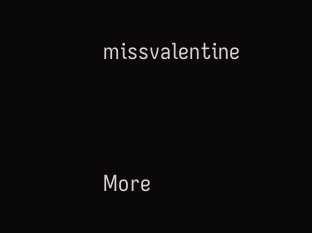missvalentine




More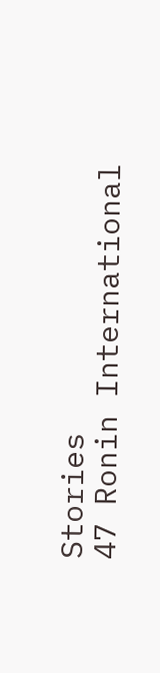Stories
47 Ronin International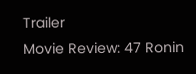Trailer
Movie Review: 47 Ronin